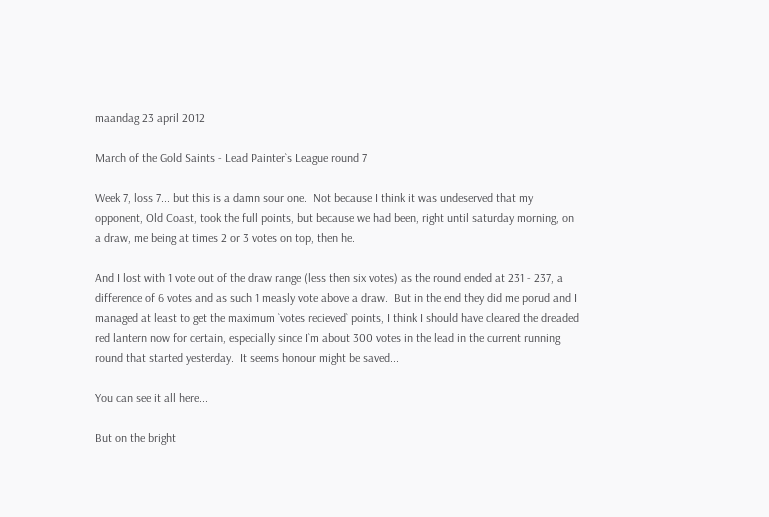maandag 23 april 2012

March of the Gold Saints - Lead Painter`s League round 7

Week 7, loss 7... but this is a damn sour one.  Not because I think it was undeserved that my opponent, Old Coast, took the full points, but because we had been, right until saturday morning, on a draw, me being at times 2 or 3 votes on top, then he.

And I lost with 1 vote out of the draw range (less then six votes) as the round ended at 231 - 237, a difference of 6 votes and as such 1 measly vote above a draw.  But in the end they did me porud and I managed at least to get the maximum `votes recieved` points, I think I should have cleared the dreaded red lantern now for certain, especially since I`m about 300 votes in the lead in the current running round that started yesterday.  It seems honour might be saved...

You can see it all here...

But on the bright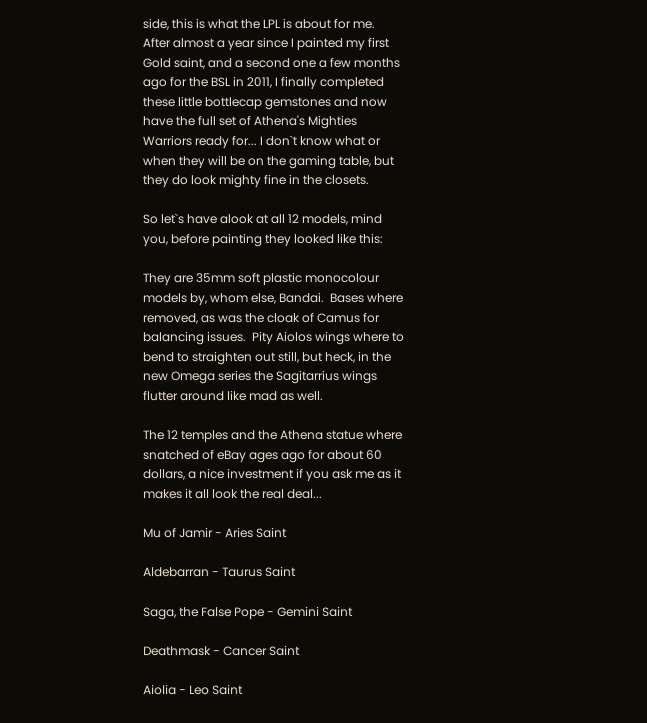side, this is what the LPL is about for me.  After almost a year since I painted my first Gold saint, and a second one a few months ago for the BSL in 2011, I finally completed these little bottlecap gemstones and now have the full set of Athena's Mighties Warriors ready for... I don`t know what or when they will be on the gaming table, but they do look mighty fine in the closets.

So let`s have alook at all 12 models, mind you, before painting they looked like this:

They are 35mm soft plastic monocolour models by, whom else, Bandai.  Bases where removed, as was the cloak of Camus for balancing issues.  Pity Aiolos wings where to bend to straighten out still, but heck, in the new Omega series the Sagitarrius wings flutter around like mad as well.

The 12 temples and the Athena statue where snatched of eBay ages ago for about 60 dollars, a nice investment if you ask me as it makes it all look the real deal...

Mu of Jamir - Aries Saint

Aldebarran - Taurus Saint

Saga, the False Pope - Gemini Saint

Deathmask - Cancer Saint

Aiolia - Leo Saint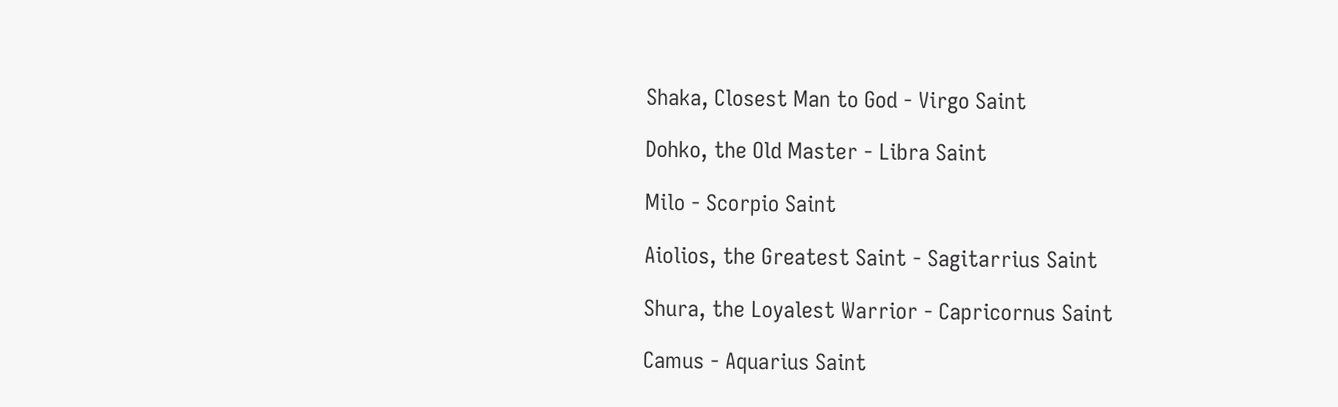Shaka, Closest Man to God - Virgo Saint

Dohko, the Old Master - Libra Saint

Milo - Scorpio Saint

Aiolios, the Greatest Saint - Sagitarrius Saint

Shura, the Loyalest Warrior - Capricornus Saint

Camus - Aquarius Saint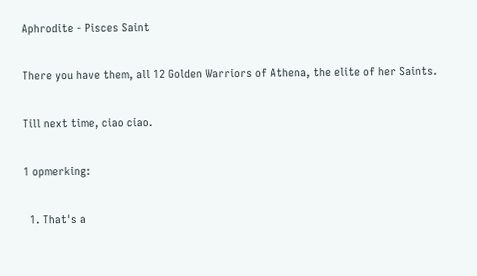Aphrodite - Pisces Saint

There you have them, all 12 Golden Warriors of Athena, the elite of her Saints.

Till next time, ciao ciao.

1 opmerking:

  1. That's a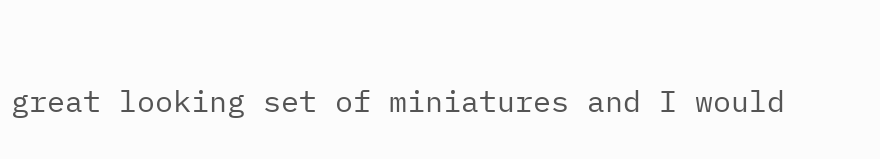great looking set of miniatures and I would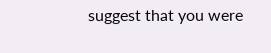suggest that you were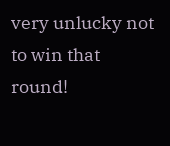very unlucky not to win that round!